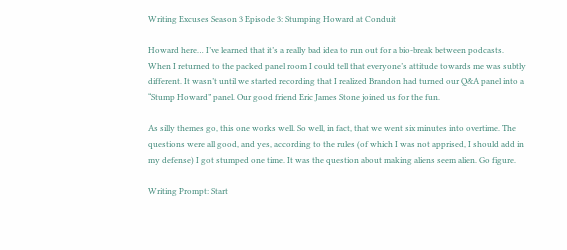Writing Excuses Season 3 Episode 3: Stumping Howard at Conduit

Howard here… I’ve learned that it’s a really bad idea to run out for a bio-break between podcasts. When I returned to the packed panel room I could tell that everyone’s attitude towards me was subtly different. It wasn’t until we started recording that I realized Brandon had turned our Q&A panel into a “Stump Howard” panel. Our good friend Eric James Stone joined us for the fun.

As silly themes go, this one works well. So well, in fact, that we went six minutes into overtime. The questions were all good, and yes, according to the rules (of which I was not apprised, I should add in my defense) I got stumped one time. It was the question about making aliens seem alien. Go figure.

Writing Prompt: Start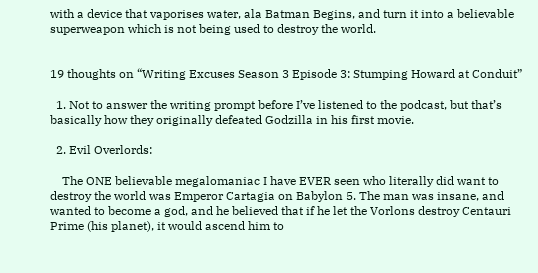with a device that vaporises water, ala Batman Begins, and turn it into a believable superweapon which is not being used to destroy the world.


19 thoughts on “Writing Excuses Season 3 Episode 3: Stumping Howard at Conduit”

  1. Not to answer the writing prompt before I’ve listened to the podcast, but that’s basically how they originally defeated Godzilla in his first movie.

  2. Evil Overlords:

    The ONE believable megalomaniac I have EVER seen who literally did want to destroy the world was Emperor Cartagia on Babylon 5. The man was insane, and wanted to become a god, and he believed that if he let the Vorlons destroy Centauri Prime (his planet), it would ascend him to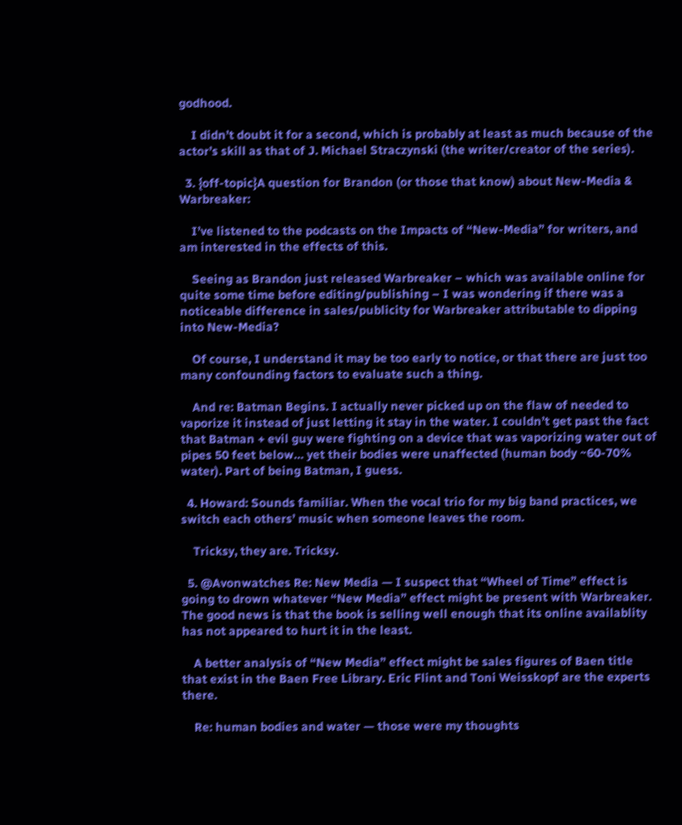godhood.

    I didn’t doubt it for a second, which is probably at least as much because of the actor’s skill as that of J. Michael Straczynski (the writer/creator of the series).

  3. {off-topic}A question for Brandon (or those that know) about New-Media & Warbreaker:

    I’ve listened to the podcasts on the Impacts of “New-Media” for writers, and am interested in the effects of this.

    Seeing as Brandon just released Warbreaker – which was available online for quite some time before editing/publishing – I was wondering if there was a noticeable difference in sales/publicity for Warbreaker attributable to dipping into New-Media?

    Of course, I understand it may be too early to notice, or that there are just too many confounding factors to evaluate such a thing.

    And re: Batman Begins. I actually never picked up on the flaw of needed to vaporize it instead of just letting it stay in the water. I couldn’t get past the fact that Batman + evil guy were fighting on a device that was vaporizing water out of pipes 50 feet below… yet their bodies were unaffected (human body ~60-70% water). Part of being Batman, I guess.

  4. Howard: Sounds familiar. When the vocal trio for my big band practices, we switch each others’ music when someone leaves the room.

    Tricksy, they are. Tricksy.

  5. @Avonwatches Re: New Media — I suspect that “Wheel of Time” effect is going to drown whatever “New Media” effect might be present with Warbreaker. The good news is that the book is selling well enough that its online availablity has not appeared to hurt it in the least.

    A better analysis of “New Media” effect might be sales figures of Baen title that exist in the Baen Free Library. Eric Flint and Toni Weisskopf are the experts there.

    Re: human bodies and water — those were my thoughts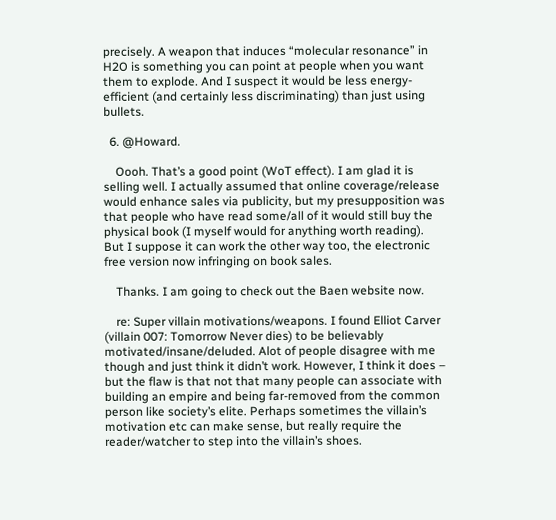precisely. A weapon that induces “molecular resonance” in H2O is something you can point at people when you want them to explode. And I suspect it would be less energy-efficient (and certainly less discriminating) than just using bullets.

  6. @Howard.

    Oooh. That’s a good point (WoT effect). I am glad it is selling well. I actually assumed that online coverage/release would enhance sales via publicity, but my presupposition was that people who have read some/all of it would still buy the physical book (I myself would for anything worth reading). But I suppose it can work the other way too, the electronic free version now infringing on book sales.

    Thanks. I am going to check out the Baen website now.

    re: Super villain motivations/weapons. I found Elliot Carver (villain 007: Tomorrow Never dies) to be believably motivated/insane/deluded. Alot of people disagree with me though and just think it didn’t work. However, I think it does – but the flaw is that not that many people can associate with building an empire and being far-removed from the common person like society’s elite. Perhaps sometimes the villain’s motivation etc can make sense, but really require the reader/watcher to step into the villain’s shoes.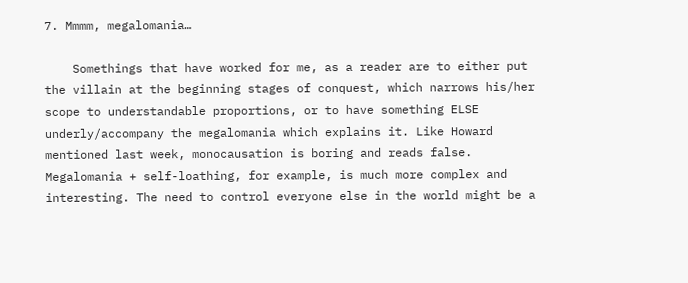7. Mmmm, megalomania…

    Somethings that have worked for me, as a reader are to either put the villain at the beginning stages of conquest, which narrows his/her scope to understandable proportions, or to have something ELSE underly/accompany the megalomania which explains it. Like Howard mentioned last week, monocausation is boring and reads false. Megalomania + self-loathing, for example, is much more complex and interesting. The need to control everyone else in the world might be a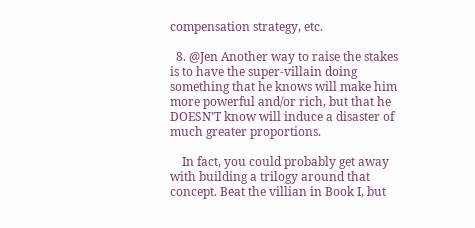compensation strategy, etc.

  8. @Jen Another way to raise the stakes is to have the super-villain doing something that he knows will make him more powerful and/or rich, but that he DOESN’T know will induce a disaster of much greater proportions.

    In fact, you could probably get away with building a trilogy around that concept. Beat the villian in Book I, but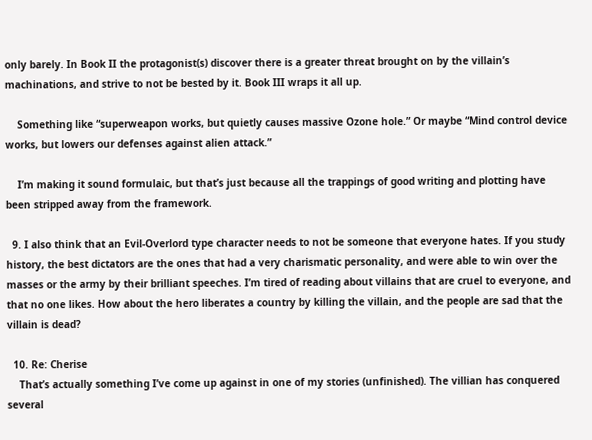only barely. In Book II the protagonist(s) discover there is a greater threat brought on by the villain’s machinations, and strive to not be bested by it. Book III wraps it all up.

    Something like “superweapon works, but quietly causes massive Ozone hole.” Or maybe “Mind control device works, but lowers our defenses against alien attack.”

    I’m making it sound formulaic, but that’s just because all the trappings of good writing and plotting have been stripped away from the framework.

  9. I also think that an Evil-Overlord type character needs to not be someone that everyone hates. If you study history, the best dictators are the ones that had a very charismatic personality, and were able to win over the masses or the army by their brilliant speeches. I’m tired of reading about villains that are cruel to everyone, and that no one likes. How about the hero liberates a country by killing the villain, and the people are sad that the villain is dead?

  10. Re: Cherise
    That’s actually something I’ve come up against in one of my stories (unfinished). The villian has conquered several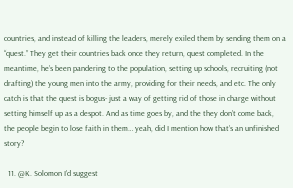countries, and instead of killing the leaders, merely exiled them by sending them on a “quest.” They get their countries back once they return, quest completed. In the meantime, he’s been pandering to the population, setting up schools, recruiting (not drafting) the young men into the army, providing for their needs, and etc. The only catch is that the quest is bogus- just a way of getting rid of those in charge without setting himself up as a despot. And as time goes by, and the they don’t come back, the people begin to lose faith in them… yeah, did I mention how that’s an unfinished story?

  11. @K. Solomon I’d suggest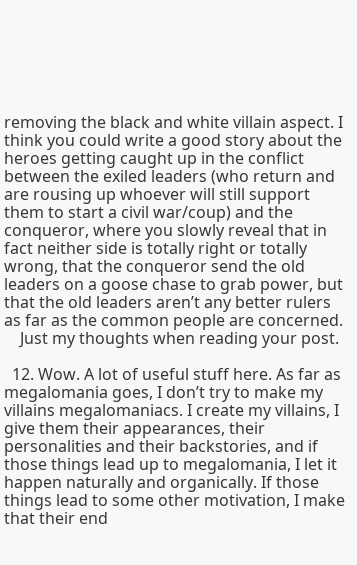removing the black and white villain aspect. I think you could write a good story about the heroes getting caught up in the conflict between the exiled leaders (who return and are rousing up whoever will still support them to start a civil war/coup) and the conqueror, where you slowly reveal that in fact neither side is totally right or totally wrong, that the conqueror send the old leaders on a goose chase to grab power, but that the old leaders aren’t any better rulers as far as the common people are concerned.
    Just my thoughts when reading your post.

  12. Wow. A lot of useful stuff here. As far as megalomania goes, I don’t try to make my villains megalomaniacs. I create my villains, I give them their appearances, their personalities and their backstories, and if those things lead up to megalomania, I let it happen naturally and organically. If those things lead to some other motivation, I make that their end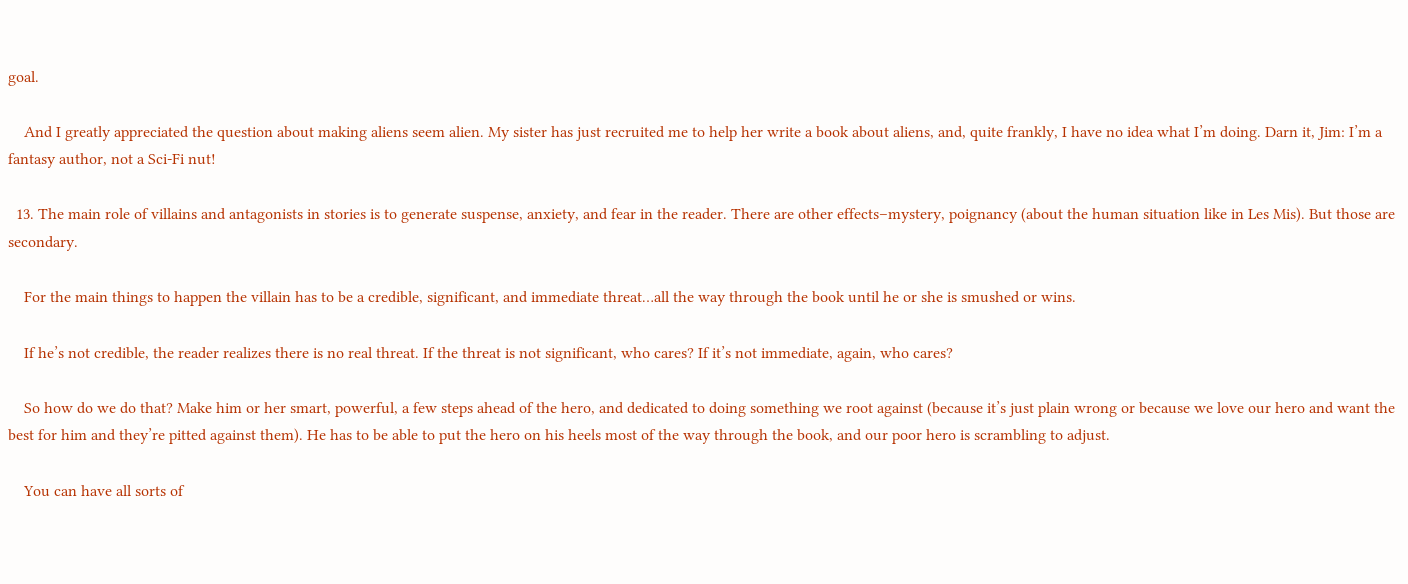goal.

    And I greatly appreciated the question about making aliens seem alien. My sister has just recruited me to help her write a book about aliens, and, quite frankly, I have no idea what I’m doing. Darn it, Jim: I’m a fantasy author, not a Sci-Fi nut!

  13. The main role of villains and antagonists in stories is to generate suspense, anxiety, and fear in the reader. There are other effects–mystery, poignancy (about the human situation like in Les Mis). But those are secondary.

    For the main things to happen the villain has to be a credible, significant, and immediate threat…all the way through the book until he or she is smushed or wins.

    If he’s not credible, the reader realizes there is no real threat. If the threat is not significant, who cares? If it’s not immediate, again, who cares?

    So how do we do that? Make him or her smart, powerful, a few steps ahead of the hero, and dedicated to doing something we root against (because it’s just plain wrong or because we love our hero and want the best for him and they’re pitted against them). He has to be able to put the hero on his heels most of the way through the book, and our poor hero is scrambling to adjust.

    You can have all sorts of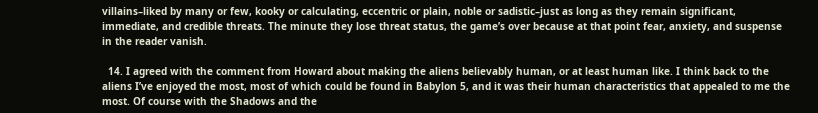villains–liked by many or few, kooky or calculating, eccentric or plain, noble or sadistic–just as long as they remain significant, immediate, and credible threats. The minute they lose threat status, the game’s over because at that point fear, anxiety, and suspense in the reader vanish.

  14. I agreed with the comment from Howard about making the aliens believably human, or at least human like. I think back to the aliens I’ve enjoyed the most, most of which could be found in Babylon 5, and it was their human characteristics that appealed to me the most. Of course with the Shadows and the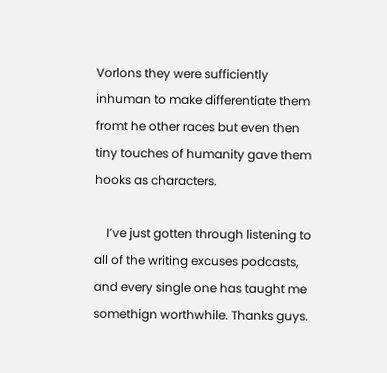Vorlons they were sufficiently inhuman to make differentiate them fromt he other races but even then tiny touches of humanity gave them hooks as characters.

    I’ve just gotten through listening to all of the writing excuses podcasts, and every single one has taught me somethign worthwhile. Thanks guys.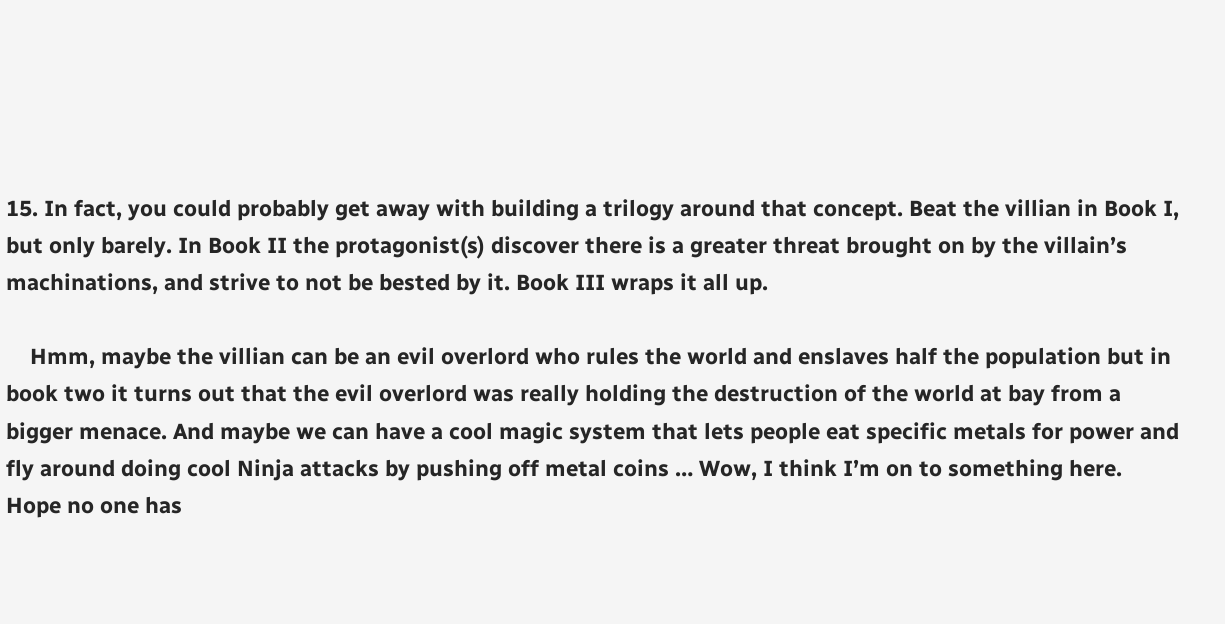15. In fact, you could probably get away with building a trilogy around that concept. Beat the villian in Book I, but only barely. In Book II the protagonist(s) discover there is a greater threat brought on by the villain’s machinations, and strive to not be bested by it. Book III wraps it all up.

    Hmm, maybe the villian can be an evil overlord who rules the world and enslaves half the population but in book two it turns out that the evil overlord was really holding the destruction of the world at bay from a bigger menace. And maybe we can have a cool magic system that lets people eat specific metals for power and fly around doing cool Ninja attacks by pushing off metal coins … Wow, I think I’m on to something here. Hope no one has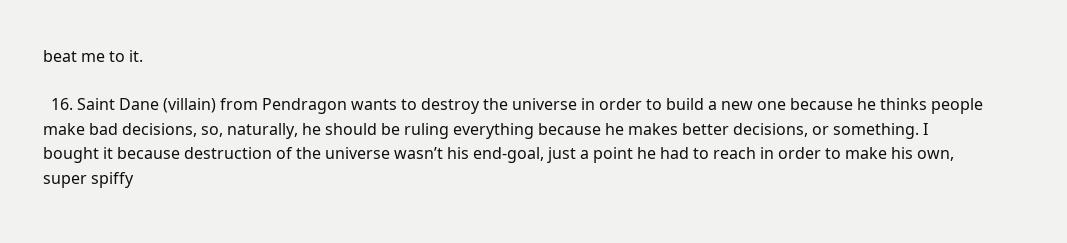beat me to it.

  16. Saint Dane (villain) from Pendragon wants to destroy the universe in order to build a new one because he thinks people make bad decisions, so, naturally, he should be ruling everything because he makes better decisions, or something. I bought it because destruction of the universe wasn’t his end-goal, just a point he had to reach in order to make his own, super spiffy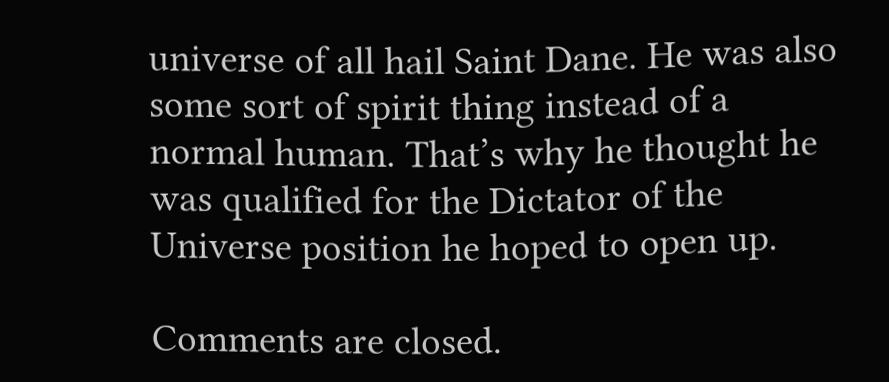universe of all hail Saint Dane. He was also some sort of spirit thing instead of a normal human. That’s why he thought he was qualified for the Dictator of the Universe position he hoped to open up.

Comments are closed.